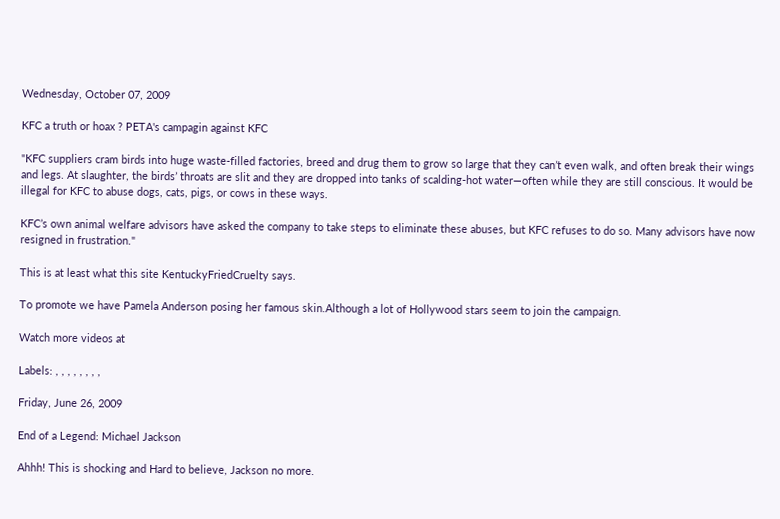Wednesday, October 07, 2009

KFC a truth or hoax ? PETA's campagin against KFC

"KFC suppliers cram birds into huge waste-filled factories, breed and drug them to grow so large that they can’t even walk, and often break their wings and legs. At slaughter, the birds’ throats are slit and they are dropped into tanks of scalding-hot water—often while they are still conscious. It would be illegal for KFC to abuse dogs, cats, pigs, or cows in these ways.

KFC’s own animal welfare advisors have asked the company to take steps to eliminate these abuses, but KFC refuses to do so. Many advisors have now resigned in frustration."

This is at least what this site KentuckyFriedCruelty says.

To promote we have Pamela Anderson posing her famous skin.Although a lot of Hollywood stars seem to join the campaign.

Watch more videos at

Labels: , , , , , , , ,

Friday, June 26, 2009

End of a Legend: Michael Jackson

Ahhh! This is shocking and Hard to believe, Jackson no more.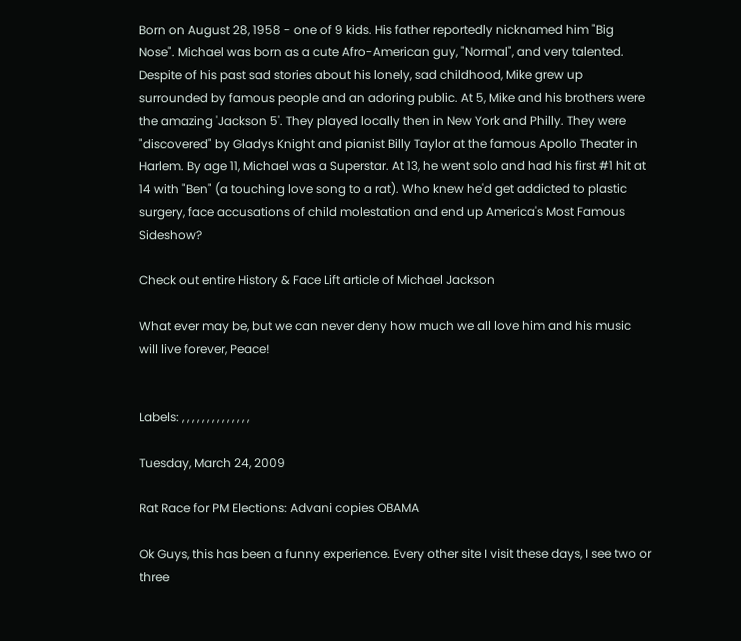Born on August 28, 1958 - one of 9 kids. His father reportedly nicknamed him "Big Nose". Michael was born as a cute Afro-American guy, "Normal", and very talented. Despite of his past sad stories about his lonely, sad childhood, Mike grew up surrounded by famous people and an adoring public. At 5, Mike and his brothers were the amazing 'Jackson 5'. They played locally then in New York and Philly. They were "discovered" by Gladys Knight and pianist Billy Taylor at the famous Apollo Theater in Harlem. By age 11, Michael was a Superstar. At 13, he went solo and had his first #1 hit at 14 with "Ben" (a touching love song to a rat). Who knew he'd get addicted to plastic surgery, face accusations of child molestation and end up America's Most Famous Sideshow?

Check out entire History & Face Lift article of Michael Jackson

What ever may be, but we can never deny how much we all love him and his music will live forever, Peace!


Labels: , , , , , , , , , , , , , ,

Tuesday, March 24, 2009

Rat Race for PM Elections: Advani copies OBAMA

Ok Guys, this has been a funny experience. Every other site I visit these days, I see two or three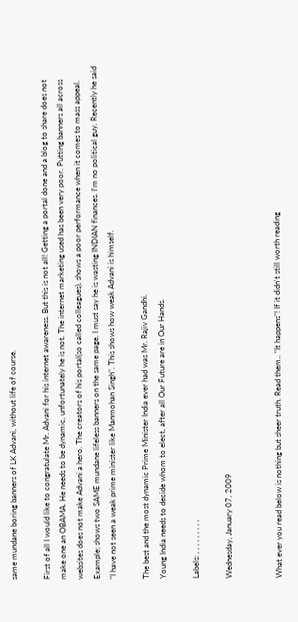same mundane boring banners of LK Advani, without life of course.

First of all I would like to congratulate Mr. Advani for his internet awareness. But this is not all! Getting a portal done and a blog to share does not make one an OBAMA. He needs to be dynamic, unfortunately he is not. The internet marketing used has been very poor. Putting banners all across websites does not make Advani a hero. The creators of his portal(so called colleagues), shows a poor performance when it comes to mass appeal. Example; shows two SAME mundane lifeless banners on the same page. I must say he is wasting INDIAN finances. I'm no political guy. Recently he said "I have not seen a weak prime minister like Manmohan Singh". This shows how weak Advani is himself.

The best and the most dynamic Prime Minister India ever had was Mr. Rajiv Gandhi.
Young India needs to decide whom to elect, after all Our Future are in Our Hands.

Labels: , , , , , , , , ,

Wednesday, January 07, 2009


What ever you read below is nothing but sheer truth. Read them.. "It happens"! If it didn't still worth reading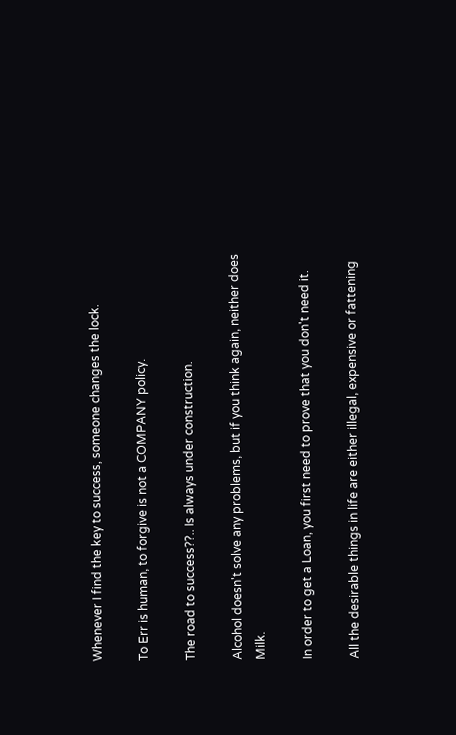Whenever I find the key to success, someone changes the lock.

To Err is human, to forgive is not a COMPANY policy.

The road to success??.. Is always under construction.

Alcohol doesn't solve any problems, but if you think again, neither does Milk.

In order to get a Loan, you first need to prove that you don't need it.

All the desirable things in life are either illegal, expensive or fattening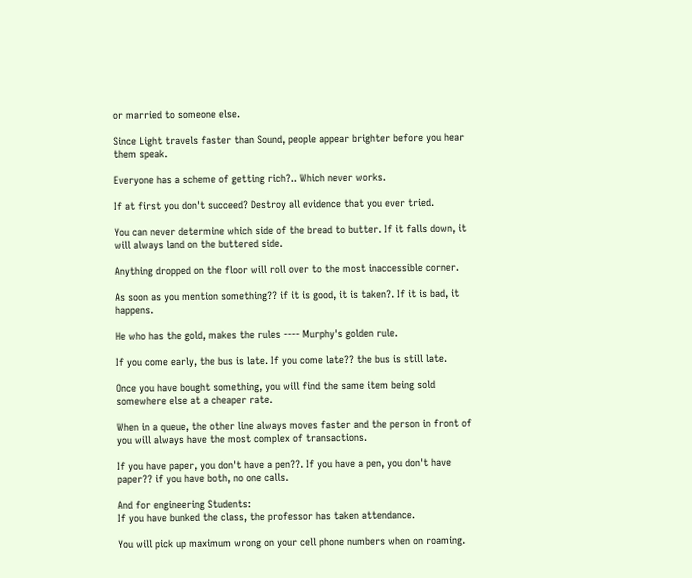or married to someone else.

Since Light travels faster than Sound, people appear brighter before you hear them speak.

Everyone has a scheme of getting rich?.. Which never works.

If at first you don't succeed? Destroy all evidence that you ever tried.

You can never determine which side of the bread to butter. If it falls down, it will always land on the buttered side.

Anything dropped on the floor will roll over to the most inaccessible corner.

As soon as you mention something?? if it is good, it is taken?. If it is bad, it happens.

He who has the gold, makes the rules ---- Murphy's golden rule.

If you come early, the bus is late. If you come late?? the bus is still late.

Once you have bought something, you will find the same item being sold somewhere else at a cheaper rate.

When in a queue, the other line always moves faster and the person in front of you will always have the most complex of transactions.

If you have paper, you don't have a pen??. If you have a pen, you don't have paper?? if you have both, no one calls.

And for engineering Students:
If you have bunked the class, the professor has taken attendance.

You will pick up maximum wrong on your cell phone numbers when on roaming.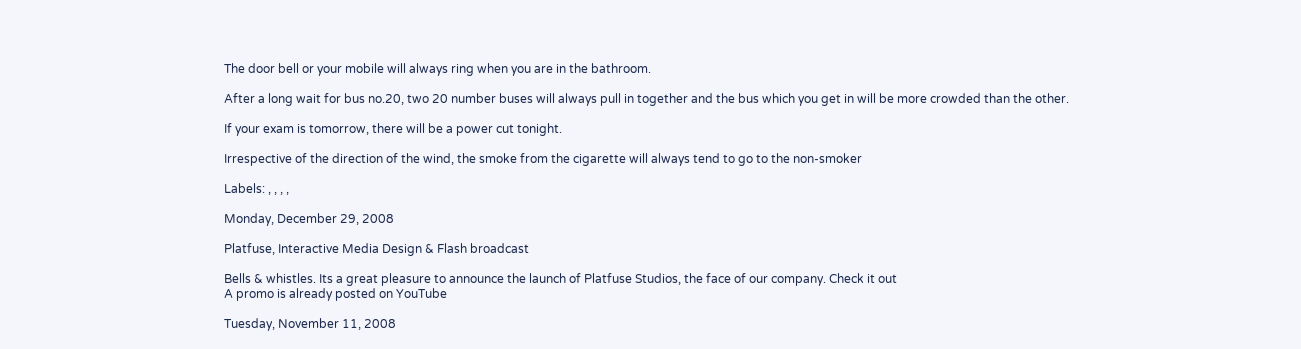The door bell or your mobile will always ring when you are in the bathroom.

After a long wait for bus no.20, two 20 number buses will always pull in together and the bus which you get in will be more crowded than the other.

If your exam is tomorrow, there will be a power cut tonight.

Irrespective of the direction of the wind, the smoke from the cigarette will always tend to go to the non-smoker

Labels: , , , ,

Monday, December 29, 2008

Platfuse, Interactive Media Design & Flash broadcast

Bells & whistles. Its a great pleasure to announce the launch of Platfuse Studios, the face of our company. Check it out
A promo is already posted on YouTube

Tuesday, November 11, 2008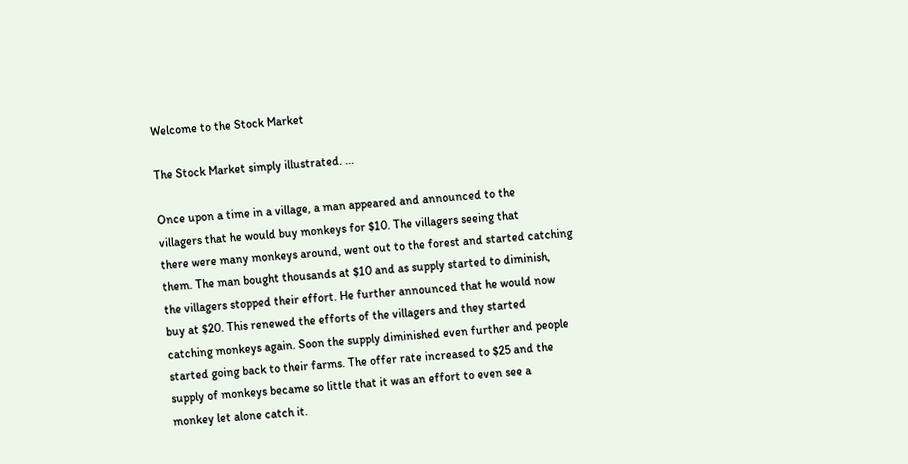Welcome to the Stock Market

The Stock Market simply illustrated. ...

Once upon a time in a village, a man appeared and announced to the
villagers that he would buy monkeys for $10. The villagers seeing that
there were many monkeys around, went out to the forest and started catching
them. The man bought thousands at $10 and as supply started to diminish,
the villagers stopped their effort. He further announced that he would now
buy at $20. This renewed the efforts of the villagers and they started
catching monkeys again. Soon the supply diminished even further and people
started going back to their farms. The offer rate increased to $25 and the
supply of monkeys became so little that it was an effort to even see a
monkey let alone catch it.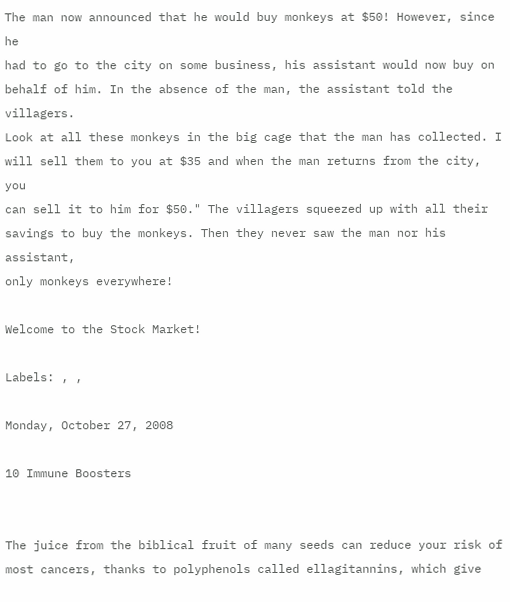The man now announced that he would buy monkeys at $50! However, since he
had to go to the city on some business, his assistant would now buy on
behalf of him. In the absence of the man, the assistant told the villagers.
Look at all these monkeys in the big cage that the man has collected. I
will sell them to you at $35 and when the man returns from the city, you
can sell it to him for $50." The villagers squeezed up with all their
savings to buy the monkeys. Then they never saw the man nor his assistant,
only monkeys everywhere!

Welcome to the Stock Market!

Labels: , ,

Monday, October 27, 2008

10 Immune Boosters


The juice from the biblical fruit of many seeds can reduce your risk of most cancers, thanks to polyphenols called ellagitannins, which give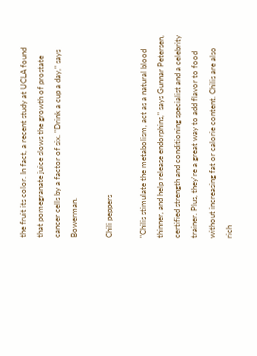the fruit its color. In fact, a recent study at UCLA found that pomegranate juice slows the growth of prostate cancer cells by a factor of six. "Drink a cup a day," says Bowerman.

Chili peppers

"Chilis stimulate the metabolism, act as a natural blood thinner, and help release endorphins," says Gunnar Petersen, certified strength and conditioning specialist and a celebrity trainer. Plus, they're a great way to add flavor to food without increasing fat or calorie content. Chilis are also rich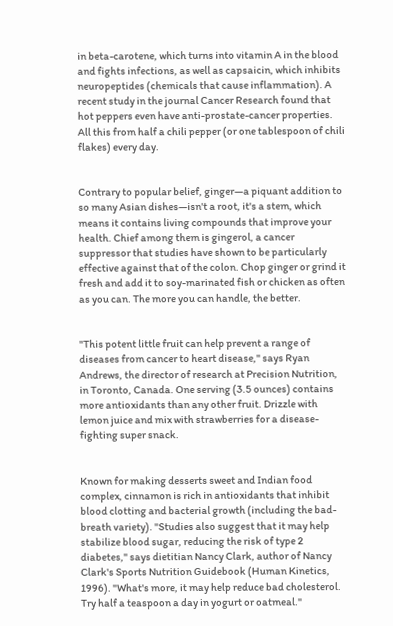in beta-carotene, which turns into vitamin A in the blood and fights infections, as well as capsaicin, which inhibits neuropeptides (chemicals that cause inflammation). A recent study in the journal Cancer Research found that hot peppers even have anti-prostate-cancer properties. All this from half a chili pepper (or one tablespoon of chili flakes) every day.


Contrary to popular belief, ginger—a piquant addition to so many Asian dishes—isn't a root, it's a stem, which means it contains living compounds that improve your health. Chief among them is gingerol, a cancer suppressor that studies have shown to be particularly effective against that of the colon. Chop ginger or grind it fresh and add it to soy-marinated fish or chicken as often as you can. The more you can handle, the better.


"This potent little fruit can help prevent a range of diseases from cancer to heart disease," says Ryan Andrews, the director of research at Precision Nutrition, in Toronto, Canada. One serving (3.5 ounces) contains more antioxidants than any other fruit. Drizzle with lemon juice and mix with strawberries for a disease-fighting super snack.


Known for making desserts sweet and Indian food complex, cinnamon is rich in antioxidants that inhibit blood clotting and bacterial growth (including the bad-breath variety). "Studies also suggest that it may help stabilize blood sugar, reducing the risk of type 2 diabetes," says dietitian Nancy Clark, author of Nancy Clark's Sports Nutrition Guidebook (Human Kinetics, 1996). "What's more, it may help reduce bad cholesterol. Try half a teaspoon a day in yogurt or oatmeal."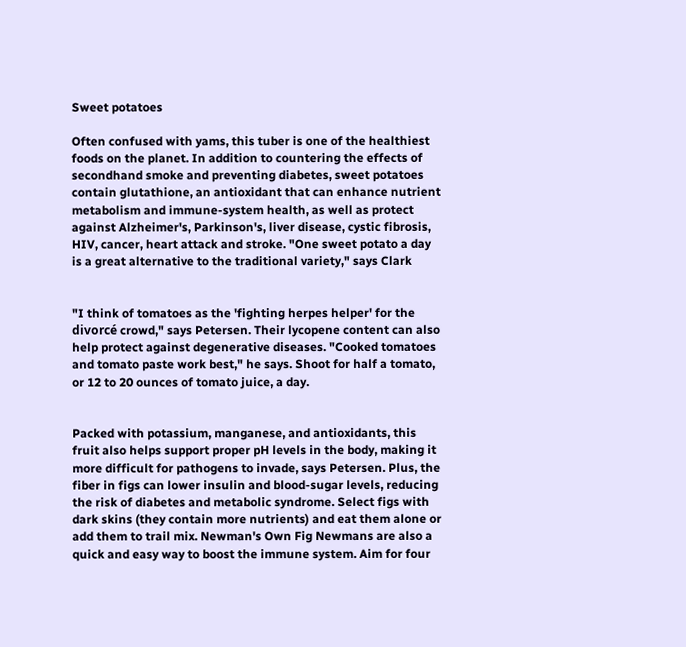Sweet potatoes

Often confused with yams, this tuber is one of the healthiest foods on the planet. In addition to countering the effects of secondhand smoke and preventing diabetes, sweet potatoes contain glutathione, an antioxidant that can enhance nutrient metabolism and immune-system health, as well as protect against Alzheimer's, Parkinson's, liver disease, cystic fibrosis, HIV, cancer, heart attack and stroke. "One sweet potato a day is a great alternative to the traditional variety," says Clark


"I think of tomatoes as the 'fighting herpes helper' for the divorcé crowd," says Petersen. Their lycopene content can also help protect against degenerative diseases. "Cooked tomatoes and tomato paste work best," he says. Shoot for half a tomato, or 12 to 20 ounces of tomato juice, a day.


Packed with potassium, manganese, and antioxidants, this fruit also helps support proper pH levels in the body, making it more difficult for pathogens to invade, says Petersen. Plus, the fiber in figs can lower insulin and blood-sugar levels, reducing the risk of diabetes and metabolic syndrome. Select figs with dark skins (they contain more nutrients) and eat them alone or add them to trail mix. Newman's Own Fig Newmans are also a quick and easy way to boost the immune system. Aim for four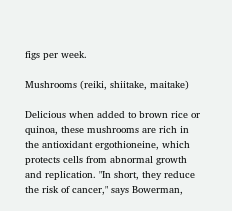figs per week.

Mushrooms (reiki, shiitake, maitake)

Delicious when added to brown rice or quinoa, these mushrooms are rich in the antioxidant ergothioneine, which protects cells from abnormal growth and replication. "In short, they reduce the risk of cancer," says Bowerman,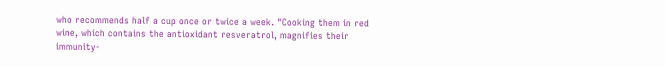who recommends half a cup once or twice a week. "Cooking them in red wine, which contains the antioxidant resveratrol, magnifies their immunity-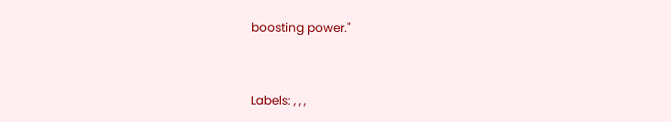boosting power."


Labels: , , ,